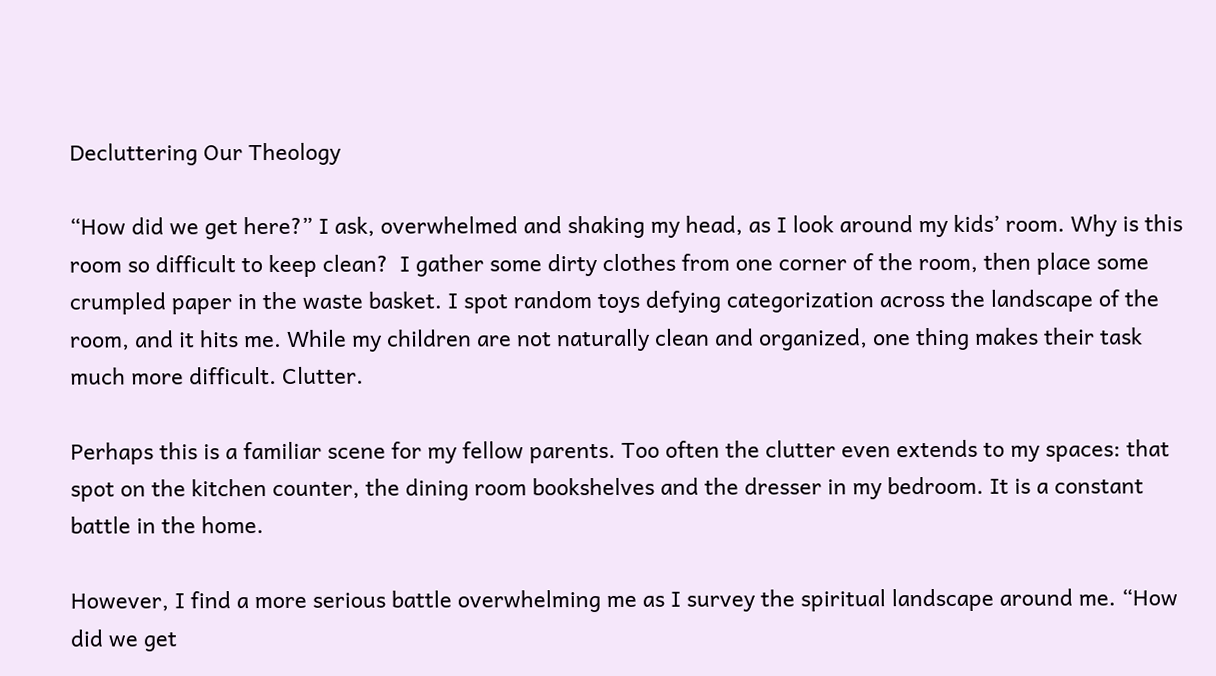Decluttering Our Theology

“How did we get here?” I ask, overwhelmed and shaking my head, as I look around my kids’ room. Why is this room so difficult to keep clean?  I gather some dirty clothes from one corner of the room, then place some crumpled paper in the waste basket. I spot random toys defying categorization across the landscape of the room, and it hits me. While my children are not naturally clean and organized, one thing makes their task much more difficult. Clutter.

Perhaps this is a familiar scene for my fellow parents. Too often the clutter even extends to my spaces: that spot on the kitchen counter, the dining room bookshelves and the dresser in my bedroom. It is a constant battle in the home.

However, I find a more serious battle overwhelming me as I survey the spiritual landscape around me. “How did we get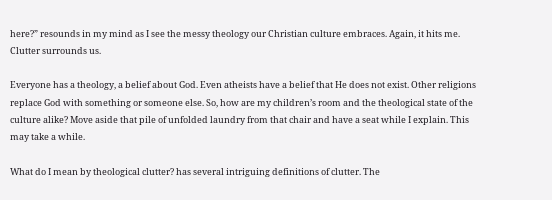here?” resounds in my mind as I see the messy theology our Christian culture embraces. Again, it hits me. Clutter surrounds us.

Everyone has a theology, a belief about God. Even atheists have a belief that He does not exist. Other religions replace God with something or someone else. So, how are my children’s room and the theological state of the culture alike? Move aside that pile of unfolded laundry from that chair and have a seat while I explain. This may take a while.

What do I mean by theological clutter? has several intriguing definitions of clutter. The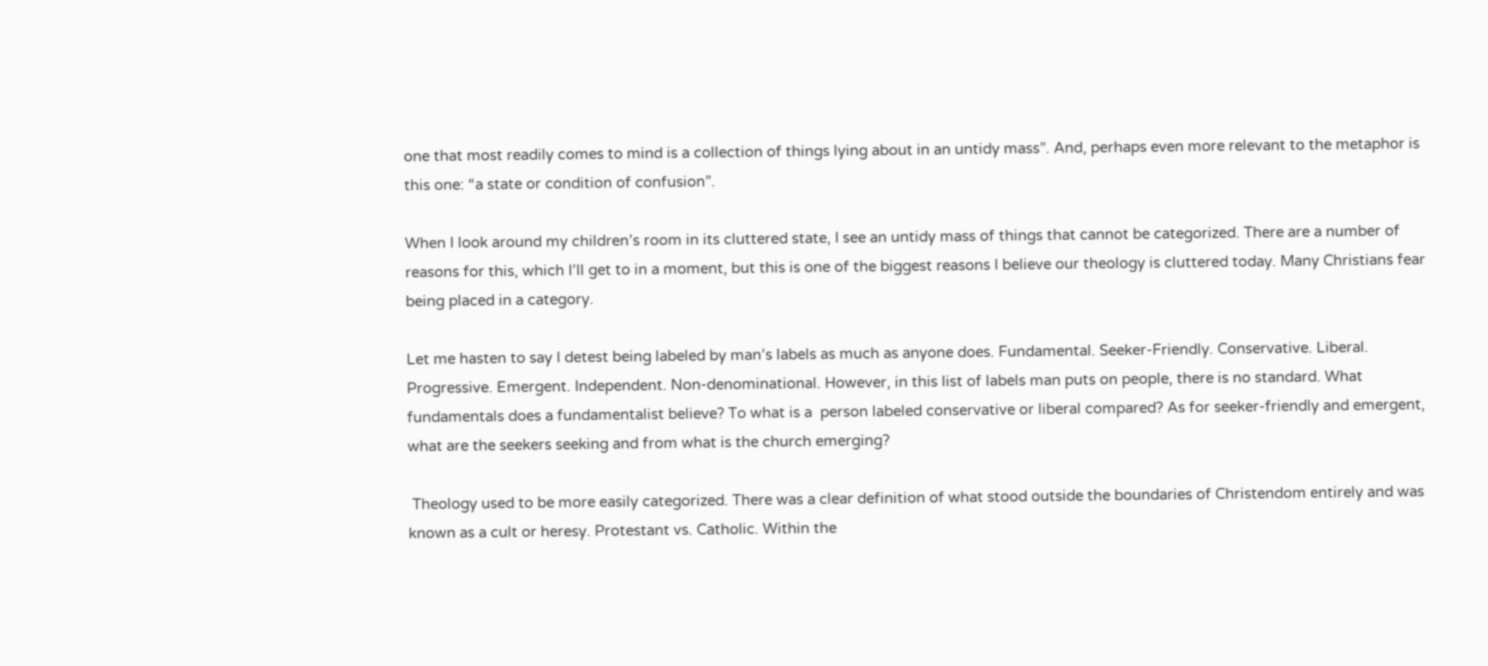one that most readily comes to mind is a collection of things lying about in an untidy mass”. And, perhaps even more relevant to the metaphor is this one: “a state or condition of confusion”.

When I look around my children’s room in its cluttered state, I see an untidy mass of things that cannot be categorized. There are a number of reasons for this, which I’ll get to in a moment, but this is one of the biggest reasons I believe our theology is cluttered today. Many Christians fear being placed in a category.

Let me hasten to say I detest being labeled by man’s labels as much as anyone does. Fundamental. Seeker-Friendly. Conservative. Liberal. Progressive. Emergent. Independent. Non-denominational. However, in this list of labels man puts on people, there is no standard. What fundamentals does a fundamentalist believe? To what is a  person labeled conservative or liberal compared? As for seeker-friendly and emergent, what are the seekers seeking and from what is the church emerging?

 Theology used to be more easily categorized. There was a clear definition of what stood outside the boundaries of Christendom entirely and was known as a cult or heresy. Protestant vs. Catholic. Within the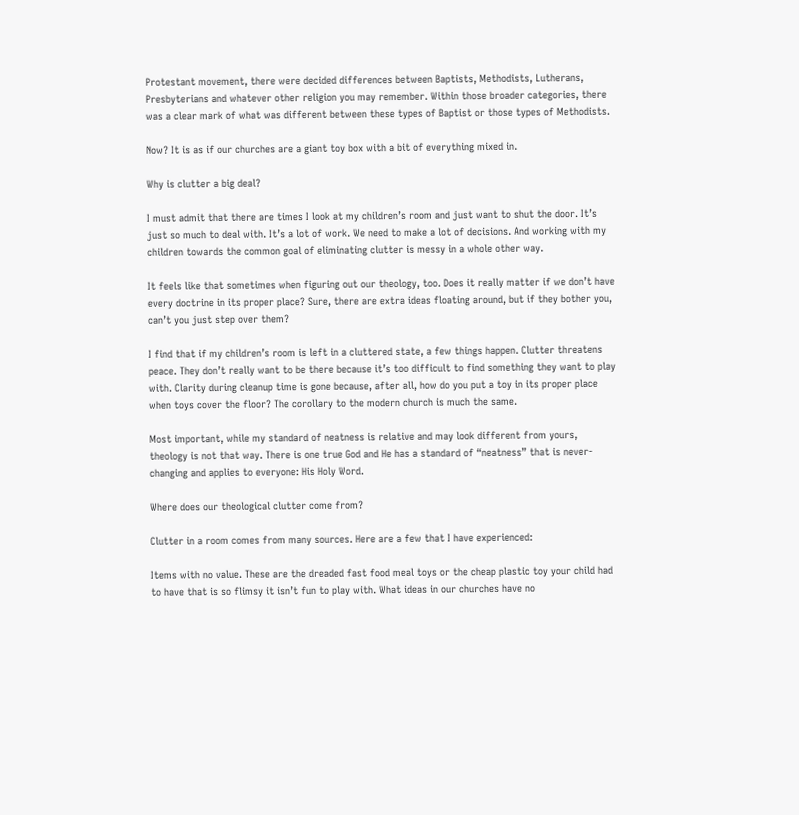Protestant movement, there were decided differences between Baptists, Methodists, Lutherans, Presbyterians and whatever other religion you may remember. Within those broader categories, there was a clear mark of what was different between these types of Baptist or those types of Methodists.

Now? It is as if our churches are a giant toy box with a bit of everything mixed in.

Why is clutter a big deal?

I must admit that there are times I look at my children’s room and just want to shut the door. It’s just so much to deal with. It’s a lot of work. We need to make a lot of decisions. And working with my children towards the common goal of eliminating clutter is messy in a whole other way.

It feels like that sometimes when figuring out our theology, too. Does it really matter if we don’t have every doctrine in its proper place? Sure, there are extra ideas floating around, but if they bother you, can’t you just step over them?

I find that if my children’s room is left in a cluttered state, a few things happen. Clutter threatens peace. They don’t really want to be there because it’s too difficult to find something they want to play with. Clarity during cleanup time is gone because, after all, how do you put a toy in its proper place when toys cover the floor? The corollary to the modern church is much the same.

Most important, while my standard of neatness is relative and may look different from yours, theology is not that way. There is one true God and He has a standard of “neatness” that is never-changing and applies to everyone: His Holy Word.

Where does our theological clutter come from?

Clutter in a room comes from many sources. Here are a few that I have experienced:

Items with no value. These are the dreaded fast food meal toys or the cheap plastic toy your child had to have that is so flimsy it isn’t fun to play with. What ideas in our churches have no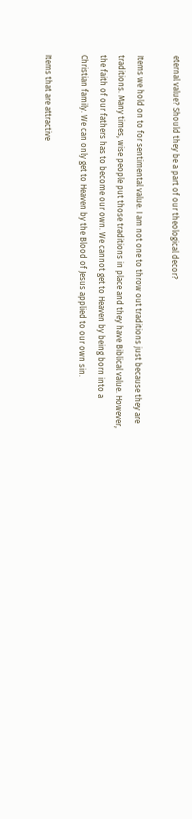eternal value? Should they be a part of our theological decor?

Items we hold on to for sentimental value. I am not one to throw out traditions just because they are traditions. Many times, wise people put those traditions in place and they have Biblical value. However, the faith of our fathers has to become our own. We cannot get to Heaven by being born into a Christian family. We can only get to Heaven by the Blood of Jesus applied to our own sin.

Items that are attractive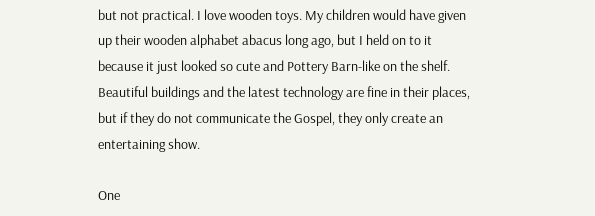but not practical. I love wooden toys. My children would have given up their wooden alphabet abacus long ago, but I held on to it because it just looked so cute and Pottery Barn-like on the shelf. Beautiful buildings and the latest technology are fine in their places, but if they do not communicate the Gospel, they only create an entertaining show.

One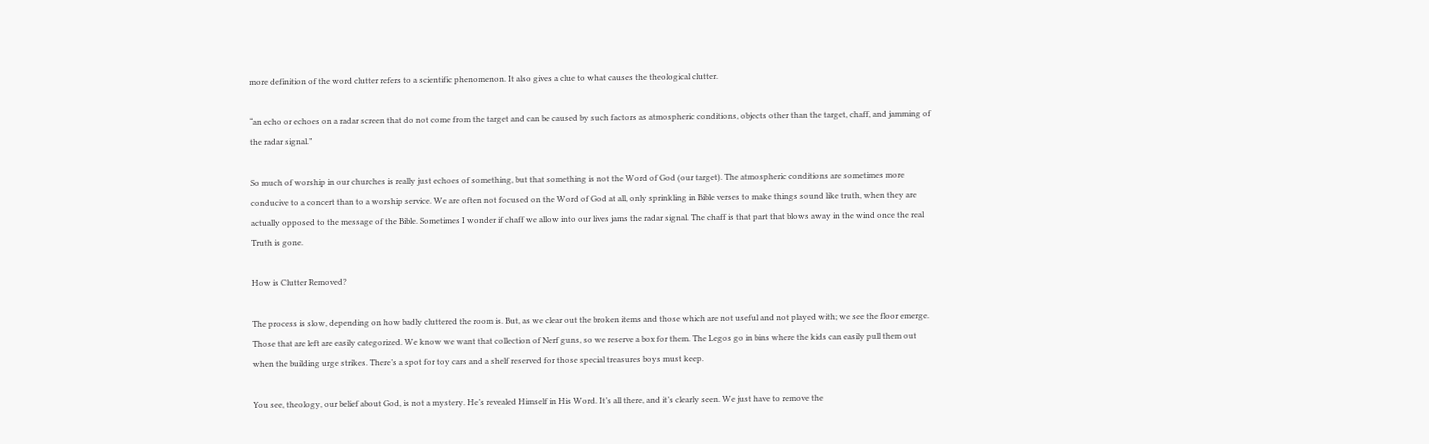more definition of the word clutter refers to a scientific phenomenon. It also gives a clue to what causes the theological clutter.

“an echo or echoes on a radar screen that do not come from the target and can be caused by such factors as atmospheric conditions, objects other than the target, chaff, and jamming of the radar signal.”

So much of worship in our churches is really just echoes of something, but that something is not the Word of God (our target). The atmospheric conditions are sometimes more conducive to a concert than to a worship service. We are often not focused on the Word of God at all, only sprinkling in Bible verses to make things sound like truth, when they are actually opposed to the message of the Bible. Sometimes I wonder if chaff we allow into our lives jams the radar signal. The chaff is that part that blows away in the wind once the real Truth is gone.

How is Clutter Removed?

The process is slow, depending on how badly cluttered the room is. But, as we clear out the broken items and those which are not useful and not played with; we see the floor emerge. Those that are left are easily categorized. We know we want that collection of Nerf guns, so we reserve a box for them. The Legos go in bins where the kids can easily pull them out when the building urge strikes. There’s a spot for toy cars and a shelf reserved for those special treasures boys must keep.

You see, theology, our belief about God, is not a mystery. He’s revealed Himself in His Word. It’s all there, and it’s clearly seen. We just have to remove the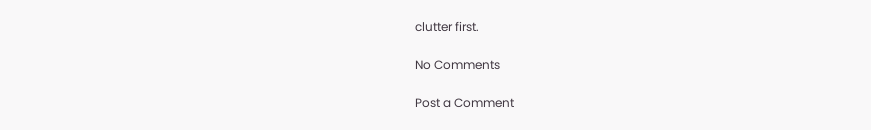clutter first.

No Comments

Post a Comment